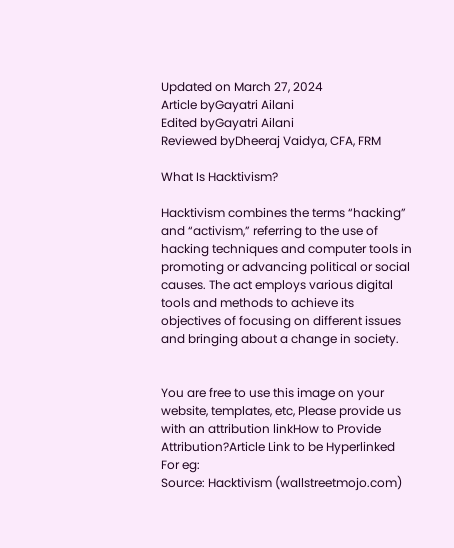Updated on March 27, 2024
Article byGayatri Ailani
Edited byGayatri Ailani
Reviewed byDheeraj Vaidya, CFA, FRM

What Is Hacktivism?

Hacktivism combines the terms “hacking” and “activism,” referring to the use of hacking techniques and computer tools in promoting or advancing political or social causes. The act employs various digital tools and methods to achieve its objectives of focusing on different issues and bringing about a change in society.


You are free to use this image on your website, templates, etc, Please provide us with an attribution linkHow to Provide Attribution?Article Link to be Hyperlinked
For eg:
Source: Hacktivism (wallstreetmojo.com)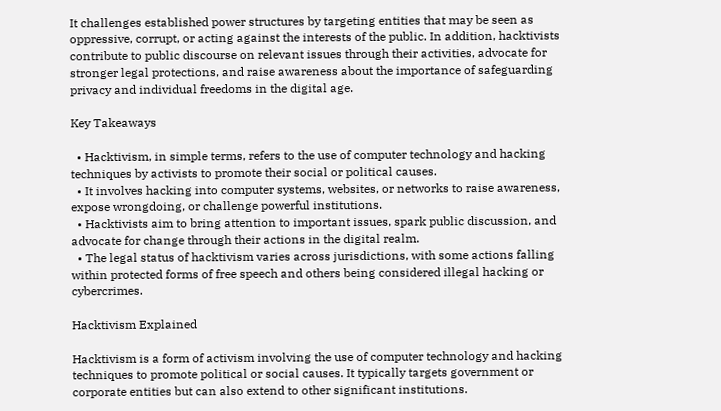It challenges established power structures by targeting entities that may be seen as oppressive, corrupt, or acting against the interests of the public. In addition, hacktivists contribute to public discourse on relevant issues through their activities, advocate for stronger legal protections, and raise awareness about the importance of safeguarding privacy and individual freedoms in the digital age.

Key Takeaways

  • Hacktivism, in simple terms, refers to the use of computer technology and hacking techniques by activists to promote their social or political causes.
  • It involves hacking into computer systems, websites, or networks to raise awareness, expose wrongdoing, or challenge powerful institutions.
  • Hacktivists aim to bring attention to important issues, spark public discussion, and advocate for change through their actions in the digital realm.
  • The legal status of hacktivism varies across jurisdictions, with some actions falling within protected forms of free speech and others being considered illegal hacking or cybercrimes.

Hacktivism Explained

Hacktivism is a form of activism involving the use of computer technology and hacking techniques to promote political or social causes. It typically targets government or corporate entities but can also extend to other significant institutions.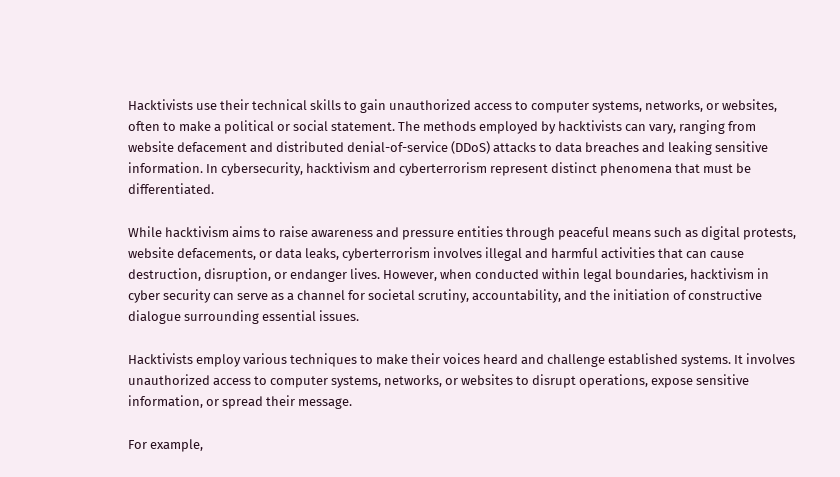Hacktivists use their technical skills to gain unauthorized access to computer systems, networks, or websites, often to make a political or social statement. The methods employed by hacktivists can vary, ranging from website defacement and distributed denial-of-service (DDoS) attacks to data breaches and leaking sensitive information. In cybersecurity, hacktivism and cyberterrorism represent distinct phenomena that must be differentiated.

While hacktivism aims to raise awareness and pressure entities through peaceful means such as digital protests, website defacements, or data leaks, cyberterrorism involves illegal and harmful activities that can cause destruction, disruption, or endanger lives. However, when conducted within legal boundaries, hacktivism in cyber security can serve as a channel for societal scrutiny, accountability, and the initiation of constructive dialogue surrounding essential issues.

Hacktivists employ various techniques to make their voices heard and challenge established systems. It involves unauthorized access to computer systems, networks, or websites to disrupt operations, expose sensitive information, or spread their message.

For example,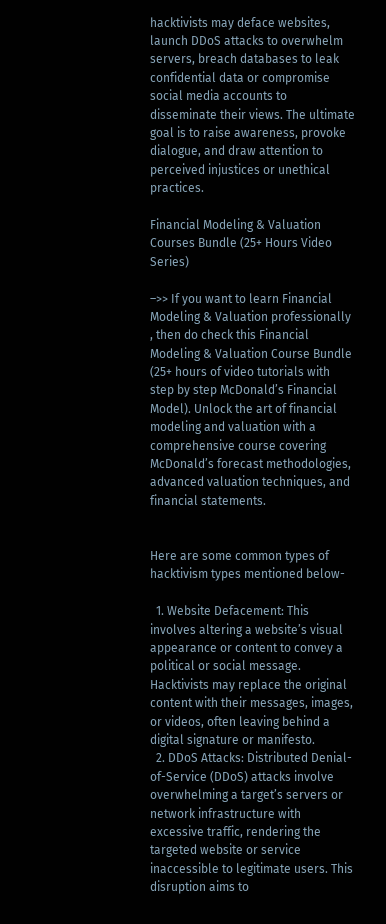hacktivists may deface websites, launch DDoS attacks to overwhelm servers, breach databases to leak confidential data or compromise social media accounts to disseminate their views. The ultimate goal is to raise awareness, provoke dialogue, and draw attention to perceived injustices or unethical practices.

Financial Modeling & Valuation Courses Bundle (25+ Hours Video Series)

–>> If you want to learn Financial Modeling & Valuation professionally , then do check this Financial Modeling & Valuation Course Bundle (25+ hours of video tutorials with step by step McDonald’s Financial Model). Unlock the art of financial modeling and valuation with a comprehensive course covering McDonald’s forecast methodologies, advanced valuation techniques, and financial statements.


Here are some common types of hacktivism types mentioned below-

  1. Website Defacement: This involves altering a website’s visual appearance or content to convey a political or social message. Hacktivists may replace the original content with their messages, images, or videos, often leaving behind a digital signature or manifesto.
  2. DDoS Attacks: Distributed Denial-of-Service (DDoS) attacks involve overwhelming a target’s servers or network infrastructure with excessive traffic, rendering the targeted website or service inaccessible to legitimate users. This disruption aims to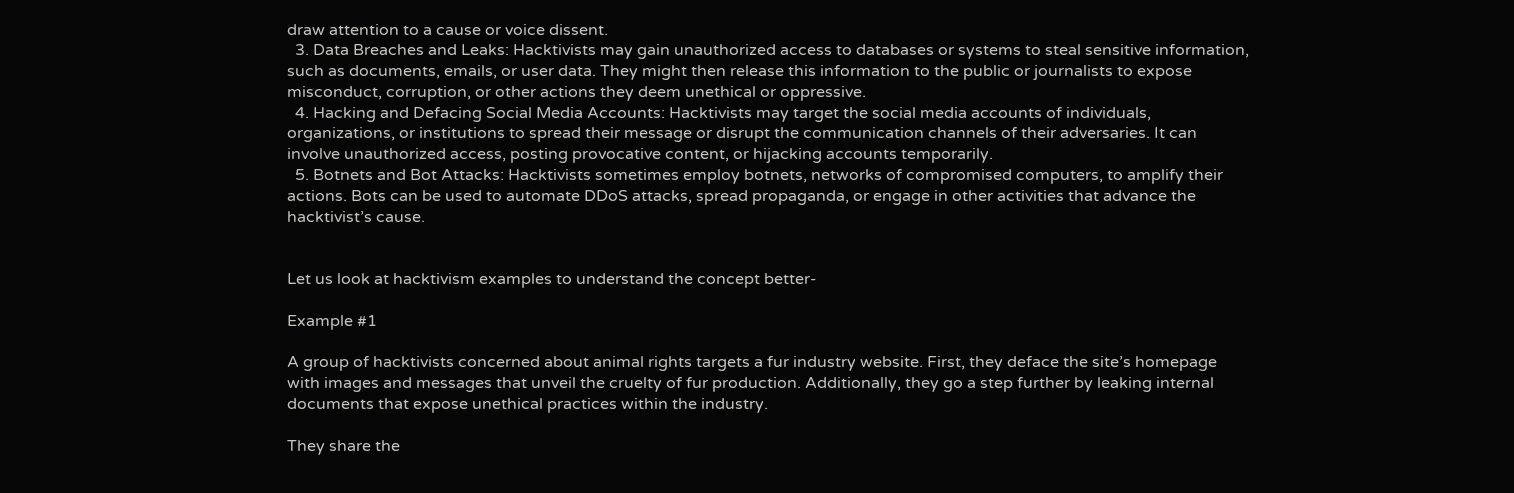draw attention to a cause or voice dissent.
  3. Data Breaches and Leaks: Hacktivists may gain unauthorized access to databases or systems to steal sensitive information, such as documents, emails, or user data. They might then release this information to the public or journalists to expose misconduct, corruption, or other actions they deem unethical or oppressive.
  4. Hacking and Defacing Social Media Accounts: Hacktivists may target the social media accounts of individuals, organizations, or institutions to spread their message or disrupt the communication channels of their adversaries. It can involve unauthorized access, posting provocative content, or hijacking accounts temporarily.
  5. Botnets and Bot Attacks: Hacktivists sometimes employ botnets, networks of compromised computers, to amplify their actions. Bots can be used to automate DDoS attacks, spread propaganda, or engage in other activities that advance the hacktivist’s cause.


Let us look at hacktivism examples to understand the concept better-

Example #1

A group of hacktivists concerned about animal rights targets a fur industry website. First, they deface the site’s homepage with images and messages that unveil the cruelty of fur production. Additionally, they go a step further by leaking internal documents that expose unethical practices within the industry.

They share the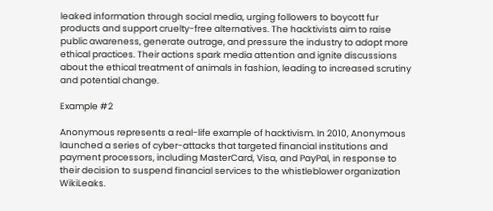leaked information through social media, urging followers to boycott fur products and support cruelty-free alternatives. The hacktivists aim to raise public awareness, generate outrage, and pressure the industry to adopt more ethical practices. Their actions spark media attention and ignite discussions about the ethical treatment of animals in fashion, leading to increased scrutiny and potential change.

Example #2

Anonymous represents a real-life example of hacktivism. In 2010, Anonymous launched a series of cyber-attacks that targeted financial institutions and payment processors, including MasterCard, Visa, and PayPal, in response to their decision to suspend financial services to the whistleblower organization WikiLeaks.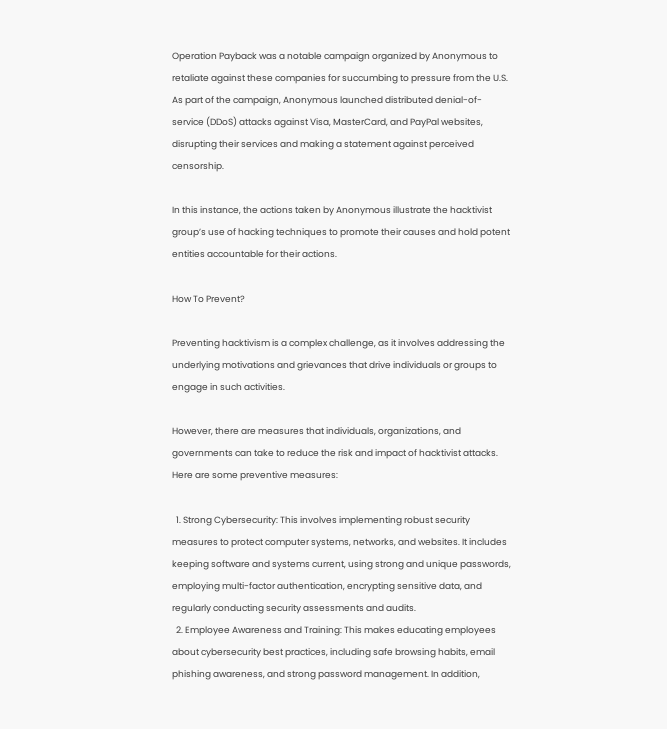Operation Payback was a notable campaign organized by Anonymous to retaliate against these companies for succumbing to pressure from the U.S. As part of the campaign, Anonymous launched distributed denial-of-service (DDoS) attacks against Visa, MasterCard, and PayPal websites, disrupting their services and making a statement against perceived censorship.

In this instance, the actions taken by Anonymous illustrate the hacktivist group’s use of hacking techniques to promote their causes and hold potent entities accountable for their actions.

How To Prevent?

Preventing hacktivism is a complex challenge, as it involves addressing the underlying motivations and grievances that drive individuals or groups to engage in such activities.

However, there are measures that individuals, organizations, and governments can take to reduce the risk and impact of hacktivist attacks. Here are some preventive measures:

  1. Strong Cybersecurity: This involves implementing robust security measures to protect computer systems, networks, and websites. It includes keeping software and systems current, using strong and unique passwords, employing multi-factor authentication, encrypting sensitive data, and regularly conducting security assessments and audits.
  2. Employee Awareness and Training: This makes educating employees about cybersecurity best practices, including safe browsing habits, email phishing awareness, and strong password management. In addition,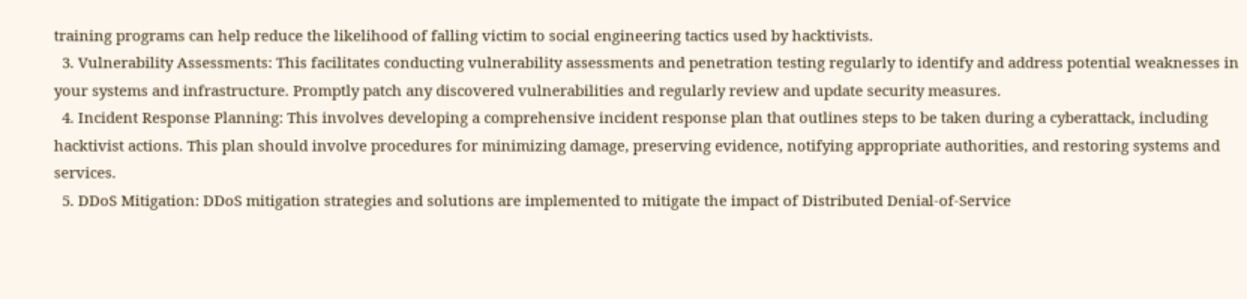training programs can help reduce the likelihood of falling victim to social engineering tactics used by hacktivists.
  3. Vulnerability Assessments: This facilitates conducting vulnerability assessments and penetration testing regularly to identify and address potential weaknesses in your systems and infrastructure. Promptly patch any discovered vulnerabilities and regularly review and update security measures.
  4. Incident Response Planning: This involves developing a comprehensive incident response plan that outlines steps to be taken during a cyberattack, including hacktivist actions. This plan should involve procedures for minimizing damage, preserving evidence, notifying appropriate authorities, and restoring systems and services.
  5. DDoS Mitigation: DDoS mitigation strategies and solutions are implemented to mitigate the impact of Distributed Denial-of-Service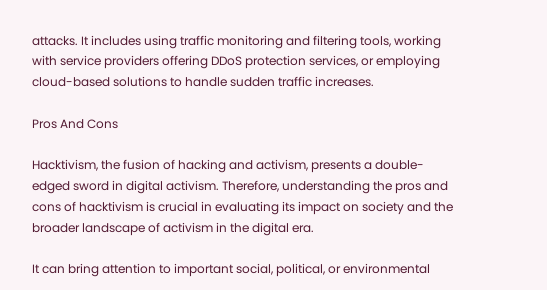attacks. It includes using traffic monitoring and filtering tools, working with service providers offering DDoS protection services, or employing cloud-based solutions to handle sudden traffic increases.

Pros And Cons

Hacktivism, the fusion of hacking and activism, presents a double-edged sword in digital activism. Therefore, understanding the pros and cons of hacktivism is crucial in evaluating its impact on society and the broader landscape of activism in the digital era.

It can bring attention to important social, political, or environmental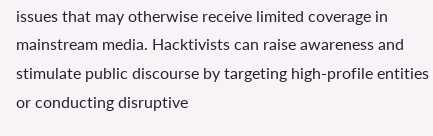issues that may otherwise receive limited coverage in mainstream media. Hacktivists can raise awareness and stimulate public discourse by targeting high-profile entities or conducting disruptive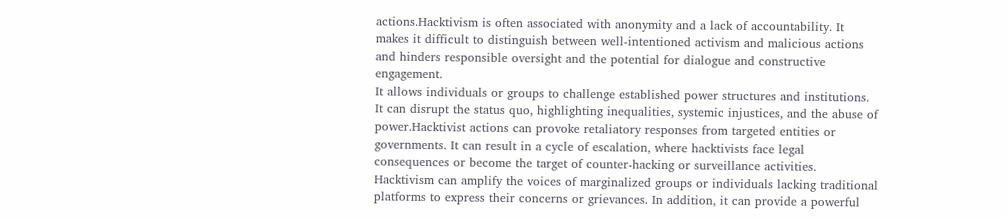actions.Hacktivism is often associated with anonymity and a lack of accountability. It makes it difficult to distinguish between well-intentioned activism and malicious actions and hinders responsible oversight and the potential for dialogue and constructive engagement.
It allows individuals or groups to challenge established power structures and institutions. It can disrupt the status quo, highlighting inequalities, systemic injustices, and the abuse of power.Hacktivist actions can provoke retaliatory responses from targeted entities or governments. It can result in a cycle of escalation, where hacktivists face legal consequences or become the target of counter-hacking or surveillance activities.
Hacktivism can amplify the voices of marginalized groups or individuals lacking traditional platforms to express their concerns or grievances. In addition, it can provide a powerful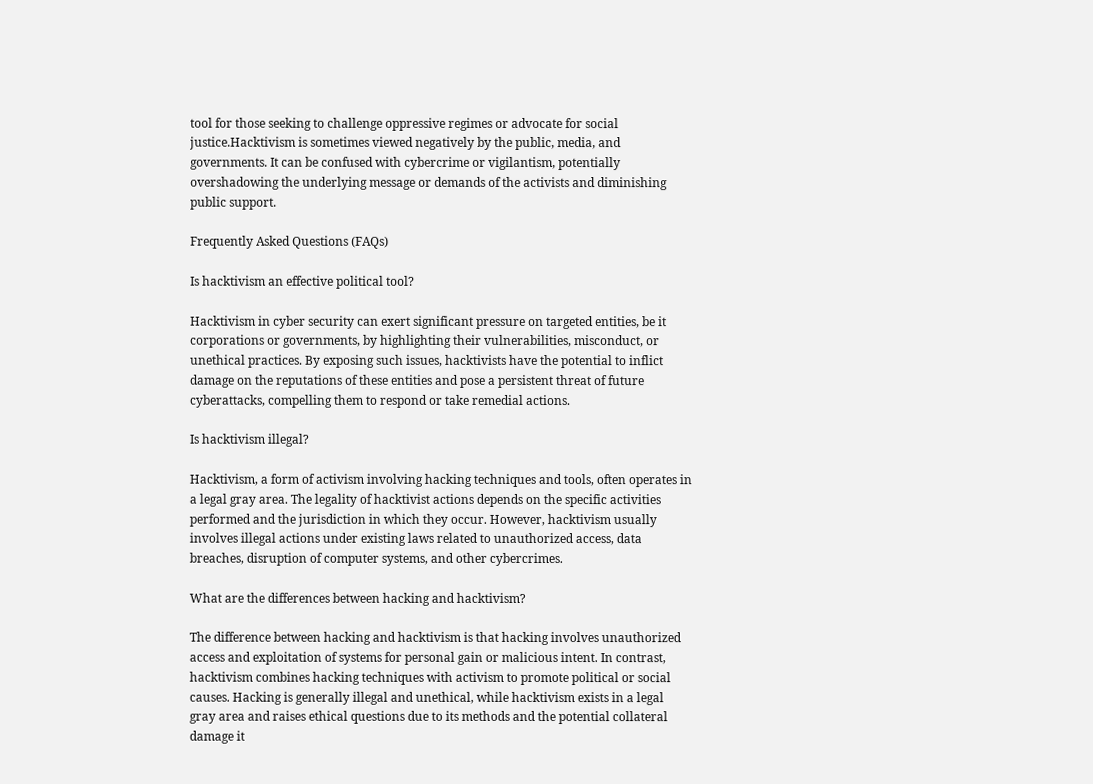tool for those seeking to challenge oppressive regimes or advocate for social justice.Hacktivism is sometimes viewed negatively by the public, media, and governments. It can be confused with cybercrime or vigilantism, potentially overshadowing the underlying message or demands of the activists and diminishing public support.

Frequently Asked Questions (FAQs)

Is hacktivism an effective political tool?

Hacktivism in cyber security can exert significant pressure on targeted entities, be it corporations or governments, by highlighting their vulnerabilities, misconduct, or unethical practices. By exposing such issues, hacktivists have the potential to inflict damage on the reputations of these entities and pose a persistent threat of future cyberattacks, compelling them to respond or take remedial actions.

Is hacktivism illegal?

Hacktivism, a form of activism involving hacking techniques and tools, often operates in a legal gray area. The legality of hacktivist actions depends on the specific activities performed and the jurisdiction in which they occur. However, hacktivism usually involves illegal actions under existing laws related to unauthorized access, data breaches, disruption of computer systems, and other cybercrimes.

What are the differences between hacking and hacktivism?

The difference between hacking and hacktivism is that hacking involves unauthorized access and exploitation of systems for personal gain or malicious intent. In contrast, hacktivism combines hacking techniques with activism to promote political or social causes. Hacking is generally illegal and unethical, while hacktivism exists in a legal gray area and raises ethical questions due to its methods and the potential collateral damage it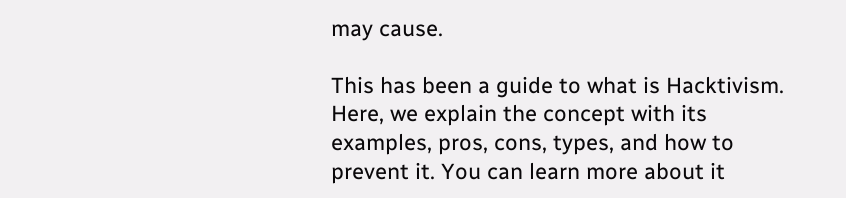may cause.

This has been a guide to what is Hacktivism. Here, we explain the concept with its examples, pros, cons, types, and how to prevent it. You can learn more about it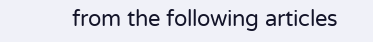from the following articles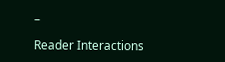–

Reader Interactions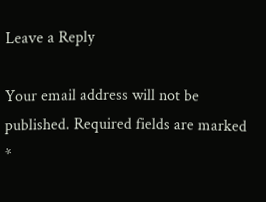Leave a Reply

Your email address will not be published. Required fields are marked *